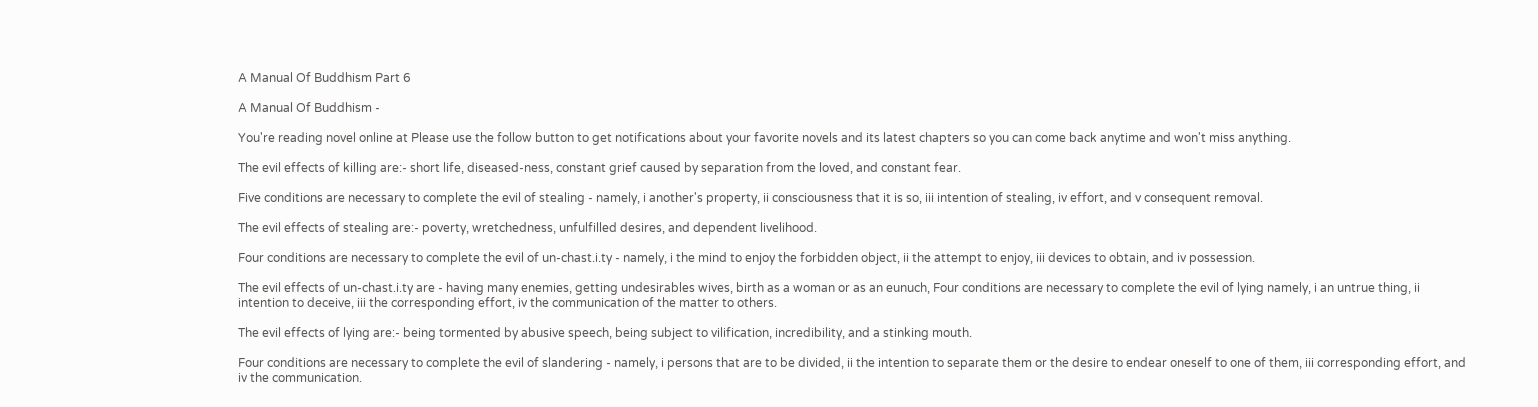A Manual Of Buddhism Part 6

A Manual Of Buddhism -

You're reading novel online at Please use the follow button to get notifications about your favorite novels and its latest chapters so you can come back anytime and won't miss anything.

The evil effects of killing are:- short life, diseased-ness, constant grief caused by separation from the loved, and constant fear.

Five conditions are necessary to complete the evil of stealing - namely, i another's property, ii consciousness that it is so, iii intention of stealing, iv effort, and v consequent removal.

The evil effects of stealing are:- poverty, wretchedness, unfulfilled desires, and dependent livelihood.

Four conditions are necessary to complete the evil of un-chast.i.ty - namely, i the mind to enjoy the forbidden object, ii the attempt to enjoy, iii devices to obtain, and iv possession.

The evil effects of un-chast.i.ty are - having many enemies, getting undesirables wives, birth as a woman or as an eunuch, Four conditions are necessary to complete the evil of lying namely, i an untrue thing, ii intention to deceive, iii the corresponding effort, iv the communication of the matter to others.

The evil effects of lying are:- being tormented by abusive speech, being subject to vilification, incredibility, and a stinking mouth.

Four conditions are necessary to complete the evil of slandering - namely, i persons that are to be divided, ii the intention to separate them or the desire to endear oneself to one of them, iii corresponding effort, and iv the communication.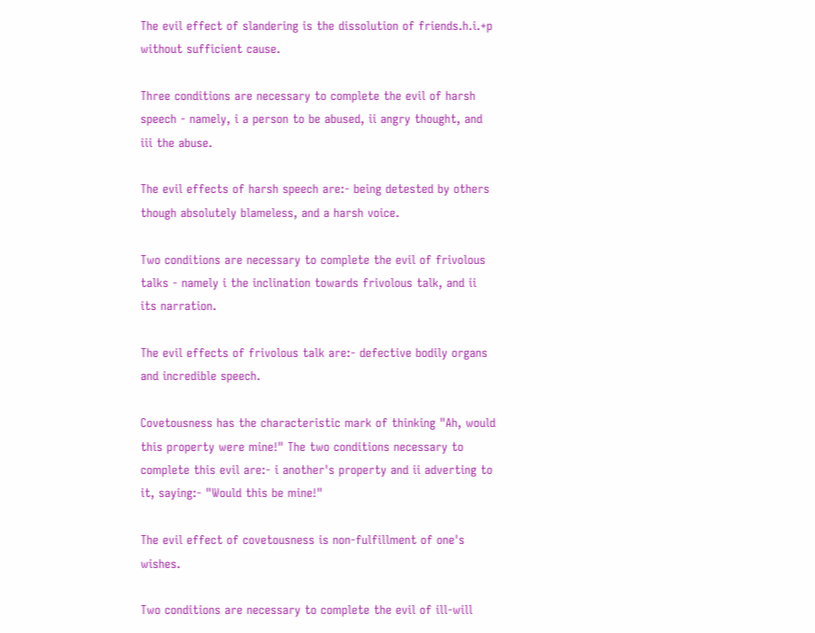The evil effect of slandering is the dissolution of friends.h.i.+p without sufficient cause.

Three conditions are necessary to complete the evil of harsh speech - namely, i a person to be abused, ii angry thought, and iii the abuse.

The evil effects of harsh speech are:- being detested by others though absolutely blameless, and a harsh voice.

Two conditions are necessary to complete the evil of frivolous talks - namely i the inclination towards frivolous talk, and ii its narration.

The evil effects of frivolous talk are:- defective bodily organs and incredible speech.

Covetousness has the characteristic mark of thinking "Ah, would this property were mine!" The two conditions necessary to complete this evil are:- i another's property and ii adverting to it, saying:- "Would this be mine!"

The evil effect of covetousness is non-fulfillment of one's wishes.

Two conditions are necessary to complete the evil of ill-will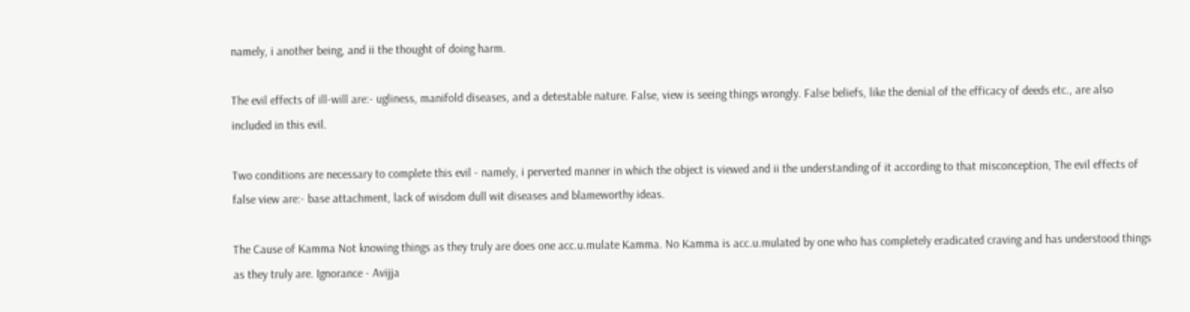namely, i another being, and ii the thought of doing harm.

The evil effects of ill-will are:- ugliness, manifold diseases, and a detestable nature. False, view is seeing things wrongly. False beliefs, like the denial of the efficacy of deeds etc., are also included in this evil.

Two conditions are necessary to complete this evil - namely, i perverted manner in which the object is viewed and ii the understanding of it according to that misconception, The evil effects of false view are:- base attachment, lack of wisdom dull wit diseases and blameworthy ideas.

The Cause of Kamma Not knowing things as they truly are does one acc.u.mulate Kamma. No Kamma is acc.u.mulated by one who has completely eradicated craving and has understood things as they truly are. Ignorance - Avijja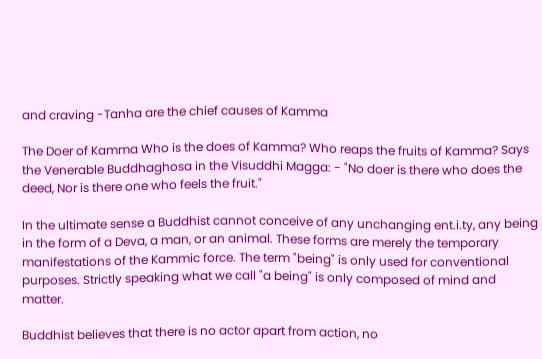and craving -Tanha are the chief causes of Kamma

The Doer of Kamma Who is the does of Kamma? Who reaps the fruits of Kamma? Says the Venerable Buddhaghosa in the Visuddhi Magga: - "No doer is there who does the deed, Nor is there one who feels the fruit."

In the ultimate sense a Buddhist cannot conceive of any unchanging ent.i.ty, any being in the form of a Deva, a man, or an animal. These forms are merely the temporary manifestations of the Kammic force. The term "being" is only used for conventional purposes. Strictly speaking what we call "a being" is only composed of mind and matter.

Buddhist believes that there is no actor apart from action, no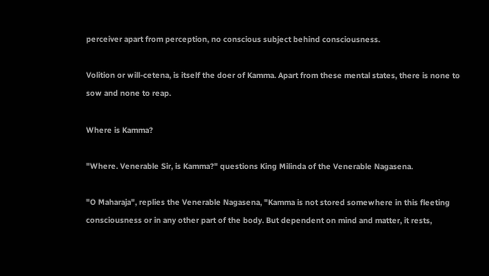perceiver apart from perception, no conscious subject behind consciousness.

Volition or will-cetena, is itself the doer of Kamma. Apart from these mental states, there is none to sow and none to reap.

Where is Kamma?

"Where. Venerable Sir, is Kamma?" questions King Milinda of the Venerable Nagasena.

"O Maharaja", replies the Venerable Nagasena, "Kamma is not stored somewhere in this fleeting consciousness or in any other part of the body. But dependent on mind and matter, it rests,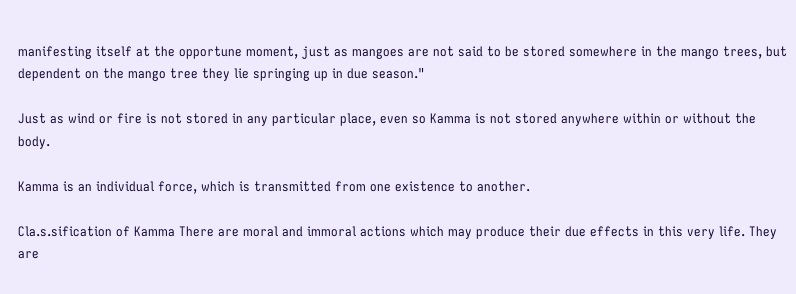manifesting itself at the opportune moment, just as mangoes are not said to be stored somewhere in the mango trees, but dependent on the mango tree they lie springing up in due season."

Just as wind or fire is not stored in any particular place, even so Kamma is not stored anywhere within or without the body.

Kamma is an individual force, which is transmitted from one existence to another.

Cla.s.sification of Kamma There are moral and immoral actions which may produce their due effects in this very life. They are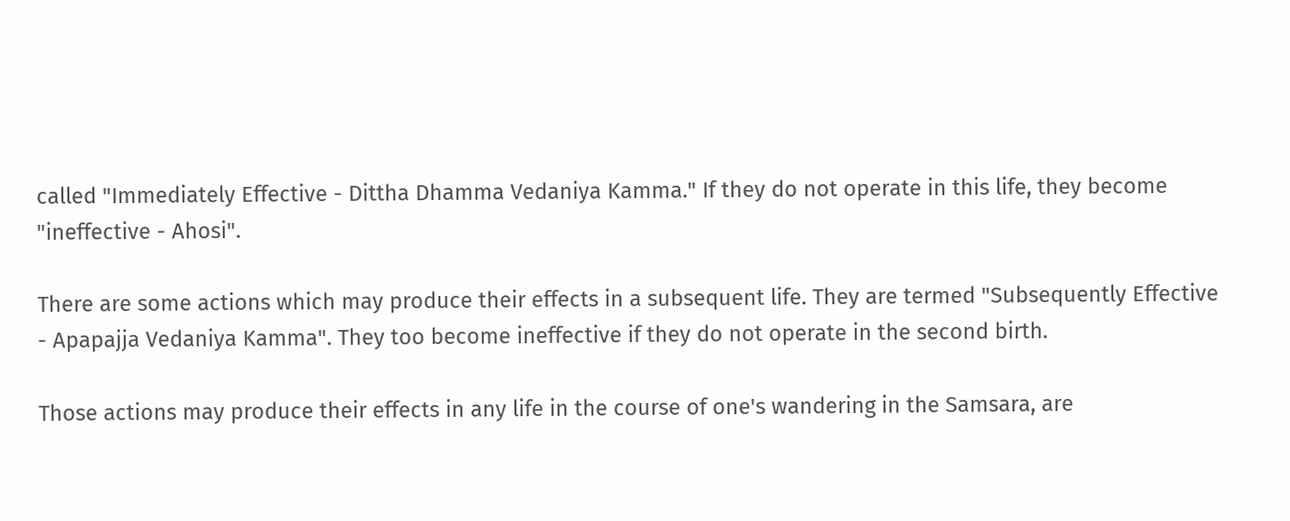called "Immediately Effective - Dittha Dhamma Vedaniya Kamma." If they do not operate in this life, they become "ineffective - Ahosi".

There are some actions which may produce their effects in a subsequent life. They are termed "Subsequently Effective - Apapajja Vedaniya Kamma". They too become ineffective if they do not operate in the second birth.

Those actions may produce their effects in any life in the course of one's wandering in the Samsara, are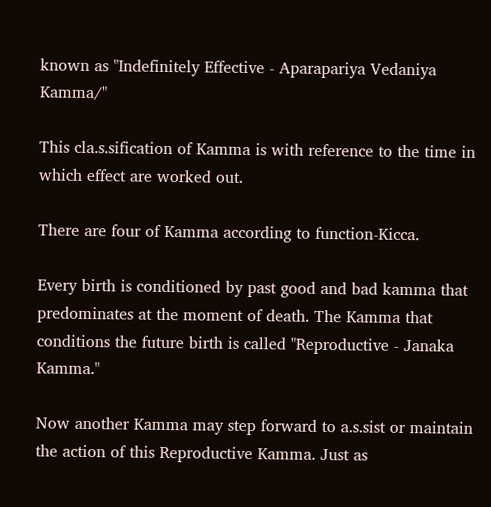known as "Indefinitely Effective - Aparapariya Vedaniya Kamma/"

This cla.s.sification of Kamma is with reference to the time in which effect are worked out.

There are four of Kamma according to function-Kicca.

Every birth is conditioned by past good and bad kamma that predominates at the moment of death. The Kamma that conditions the future birth is called "Reproductive - Janaka Kamma."

Now another Kamma may step forward to a.s.sist or maintain the action of this Reproductive Kamma. Just as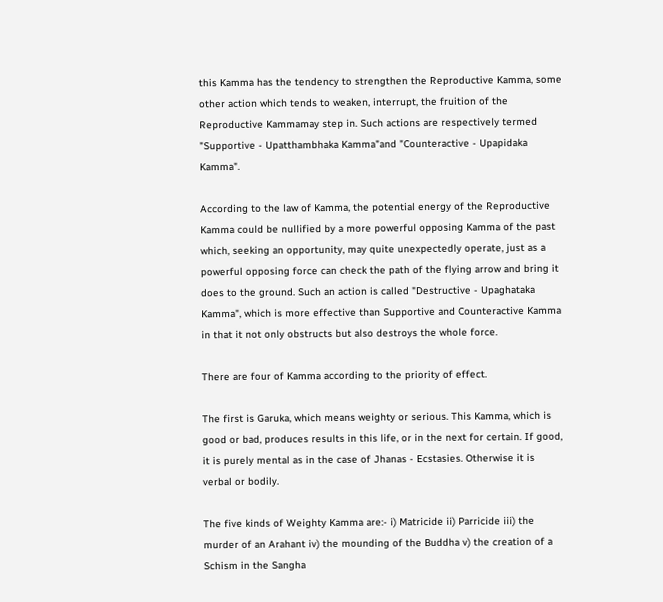this Kamma has the tendency to strengthen the Reproductive Kamma, some other action which tends to weaken, interrupt, the fruition of the Reproductive Kammamay step in. Such actions are respectively termed "Supportive - Upatthambhaka Kamma"and "Counteractive - Upapidaka Kamma".

According to the law of Kamma, the potential energy of the Reproductive Kamma could be nullified by a more powerful opposing Kamma of the past which, seeking an opportunity, may quite unexpectedly operate, just as a powerful opposing force can check the path of the flying arrow and bring it does to the ground. Such an action is called "Destructive - Upaghataka Kamma", which is more effective than Supportive and Counteractive Kamma in that it not only obstructs but also destroys the whole force.

There are four of Kamma according to the priority of effect.

The first is Garuka, which means weighty or serious. This Kamma, which is good or bad, produces results in this life, or in the next for certain. If good, it is purely mental as in the case of Jhanas - Ecstasies. Otherwise it is verbal or bodily.

The five kinds of Weighty Kamma are:- i) Matricide ii) Parricide iii) the murder of an Arahant iv) the mounding of the Buddha v) the creation of a Schism in the Sangha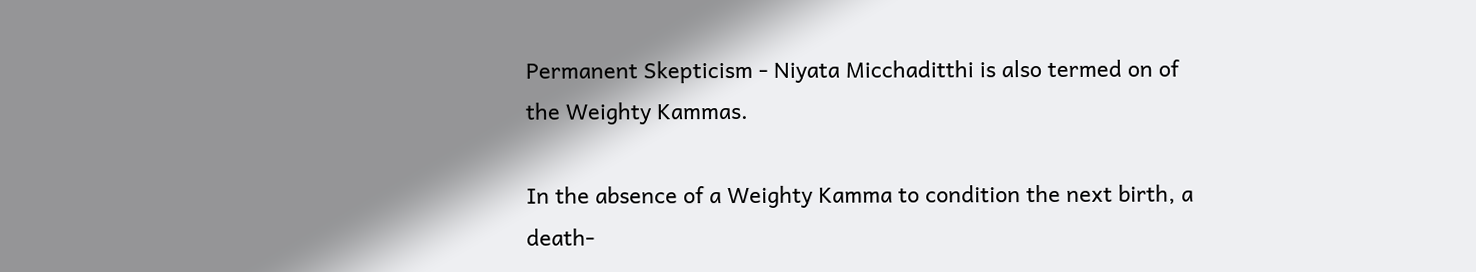Permanent Skepticism - Niyata Micchaditthi is also termed on of the Weighty Kammas.

In the absence of a Weighty Kamma to condition the next birth, a death-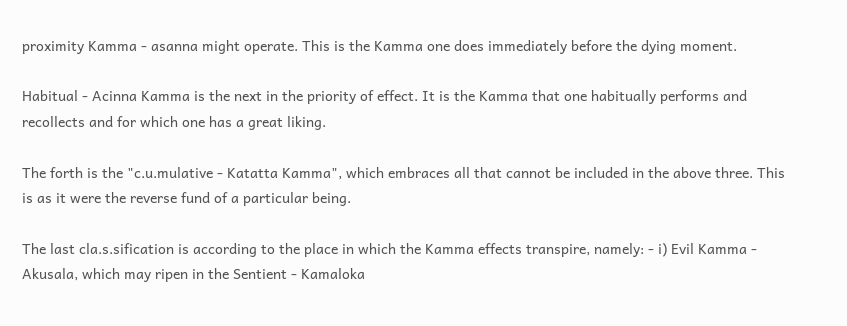proximity Kamma - asanna might operate. This is the Kamma one does immediately before the dying moment.

Habitual - Acinna Kamma is the next in the priority of effect. It is the Kamma that one habitually performs and recollects and for which one has a great liking.

The forth is the "c.u.mulative - Katatta Kamma", which embraces all that cannot be included in the above three. This is as it were the reverse fund of a particular being.

The last cla.s.sification is according to the place in which the Kamma effects transpire, namely: - i) Evil Kamma - Akusala, which may ripen in the Sentient - Kamaloka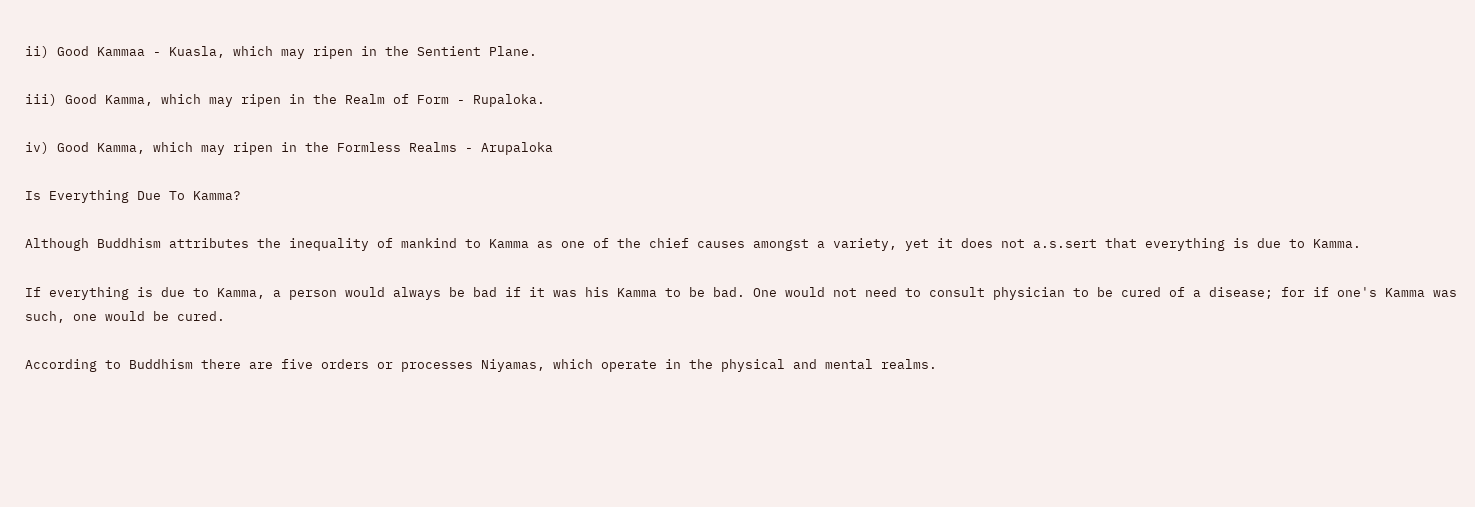ii) Good Kammaa - Kuasla, which may ripen in the Sentient Plane.

iii) Good Kamma, which may ripen in the Realm of Form - Rupaloka.

iv) Good Kamma, which may ripen in the Formless Realms - Arupaloka

Is Everything Due To Kamma?

Although Buddhism attributes the inequality of mankind to Kamma as one of the chief causes amongst a variety, yet it does not a.s.sert that everything is due to Kamma.

If everything is due to Kamma, a person would always be bad if it was his Kamma to be bad. One would not need to consult physician to be cured of a disease; for if one's Kamma was such, one would be cured.

According to Buddhism there are five orders or processes Niyamas, which operate in the physical and mental realms.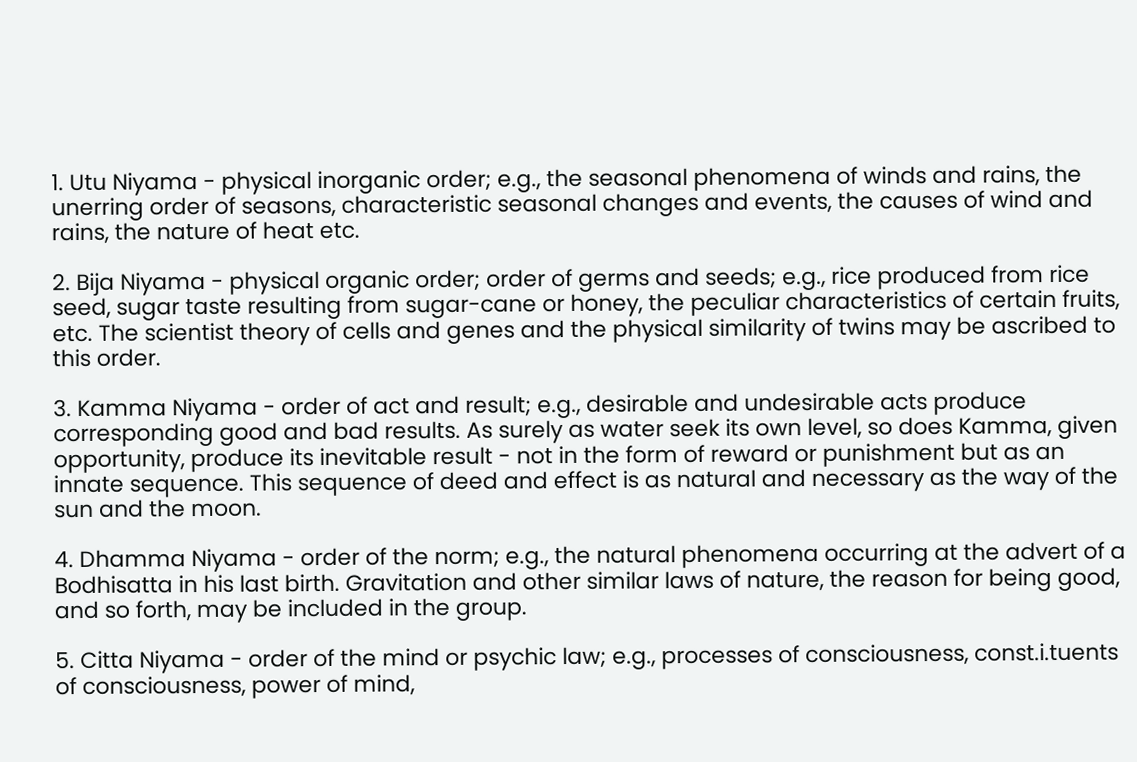1. Utu Niyama - physical inorganic order; e.g., the seasonal phenomena of winds and rains, the unerring order of seasons, characteristic seasonal changes and events, the causes of wind and rains, the nature of heat etc.

2. Bija Niyama - physical organic order; order of germs and seeds; e.g., rice produced from rice seed, sugar taste resulting from sugar-cane or honey, the peculiar characteristics of certain fruits, etc. The scientist theory of cells and genes and the physical similarity of twins may be ascribed to this order.

3. Kamma Niyama - order of act and result; e.g., desirable and undesirable acts produce corresponding good and bad results. As surely as water seek its own level, so does Kamma, given opportunity, produce its inevitable result - not in the form of reward or punishment but as an innate sequence. This sequence of deed and effect is as natural and necessary as the way of the sun and the moon.

4. Dhamma Niyama - order of the norm; e.g., the natural phenomena occurring at the advert of a Bodhisatta in his last birth. Gravitation and other similar laws of nature, the reason for being good, and so forth, may be included in the group.

5. Citta Niyama - order of the mind or psychic law; e.g., processes of consciousness, const.i.tuents of consciousness, power of mind,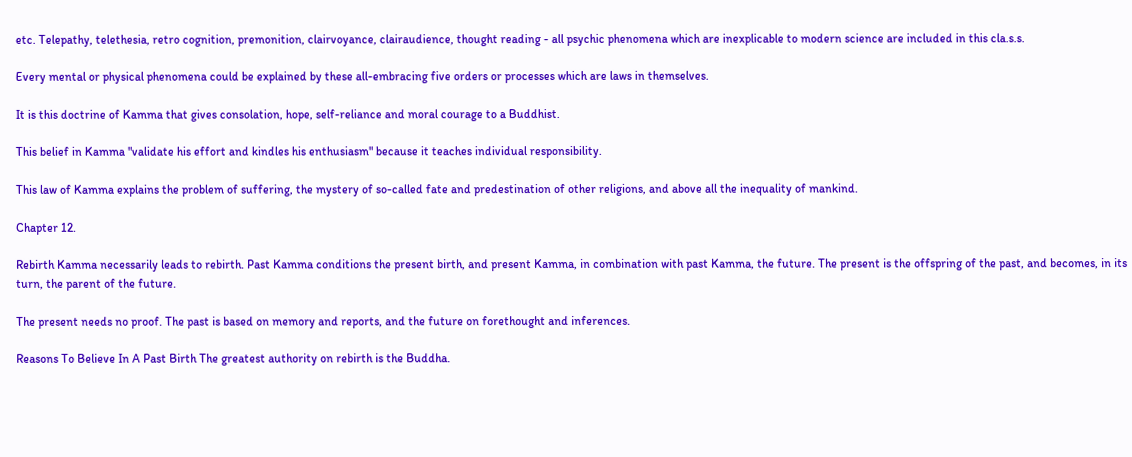etc. Telepathy, telethesia, retro cognition, premonition, clairvoyance, clairaudience, thought reading - all psychic phenomena which are inexplicable to modern science are included in this cla.s.s.

Every mental or physical phenomena could be explained by these all-embracing five orders or processes which are laws in themselves.

It is this doctrine of Kamma that gives consolation, hope, self-reliance and moral courage to a Buddhist.

This belief in Kamma "validate his effort and kindles his enthusiasm" because it teaches individual responsibility.

This law of Kamma explains the problem of suffering, the mystery of so-called fate and predestination of other religions, and above all the inequality of mankind.

Chapter 12.

Rebirth Kamma necessarily leads to rebirth. Past Kamma conditions the present birth, and present Kamma, in combination with past Kamma, the future. The present is the offspring of the past, and becomes, in its turn, the parent of the future.

The present needs no proof. The past is based on memory and reports, and the future on forethought and inferences.

Reasons To Believe In A Past Birth The greatest authority on rebirth is the Buddha.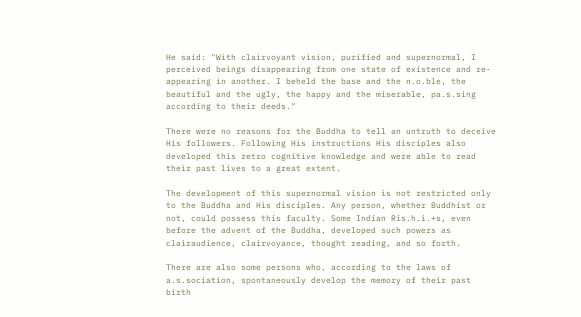He said: "With clairvoyant vision, purified and supernormal, I perceived beings disappearing from one state of existence and re-appearing in another. I beheld the base and the n.o.ble, the beautiful and the ugly, the happy and the miserable, pa.s.sing according to their deeds."

There were no reasons for the Buddha to tell an untruth to deceive His followers. Following His instructions His disciples also developed this retro cognitive knowledge and were able to read their past lives to a great extent.

The development of this supernormal vision is not restricted only to the Buddha and His disciples. Any person, whether Buddhist or not, could possess this faculty. Some Indian Ris.h.i.+s, even before the advent of the Buddha, developed such powers as clairaudience, clairvoyance, thought reading, and so forth.

There are also some persons who, according to the laws of a.s.sociation, spontaneously develop the memory of their past birth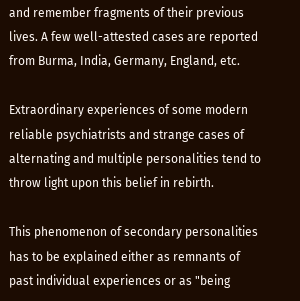and remember fragments of their previous lives. A few well-attested cases are reported from Burma, India, Germany, England, etc.

Extraordinary experiences of some modern reliable psychiatrists and strange cases of alternating and multiple personalities tend to throw light upon this belief in rebirth.

This phenomenon of secondary personalities has to be explained either as remnants of past individual experiences or as "being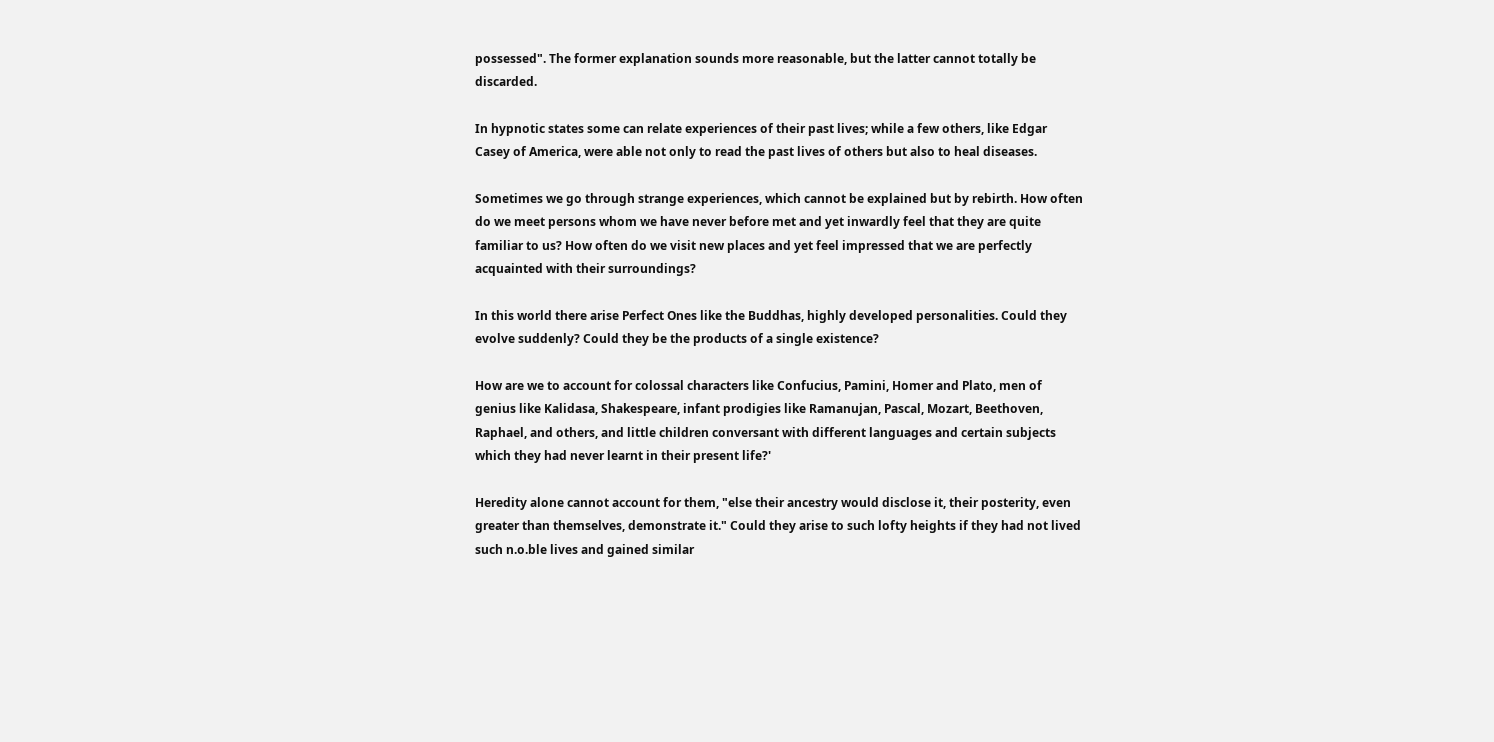possessed". The former explanation sounds more reasonable, but the latter cannot totally be discarded.

In hypnotic states some can relate experiences of their past lives; while a few others, like Edgar Casey of America, were able not only to read the past lives of others but also to heal diseases.

Sometimes we go through strange experiences, which cannot be explained but by rebirth. How often do we meet persons whom we have never before met and yet inwardly feel that they are quite familiar to us? How often do we visit new places and yet feel impressed that we are perfectly acquainted with their surroundings?

In this world there arise Perfect Ones like the Buddhas, highly developed personalities. Could they evolve suddenly? Could they be the products of a single existence?

How are we to account for colossal characters like Confucius, Pamini, Homer and Plato, men of genius like Kalidasa, Shakespeare, infant prodigies like Ramanujan, Pascal, Mozart, Beethoven, Raphael, and others, and little children conversant with different languages and certain subjects which they had never learnt in their present life?'

Heredity alone cannot account for them, "else their ancestry would disclose it, their posterity, even greater than themselves, demonstrate it." Could they arise to such lofty heights if they had not lived such n.o.ble lives and gained similar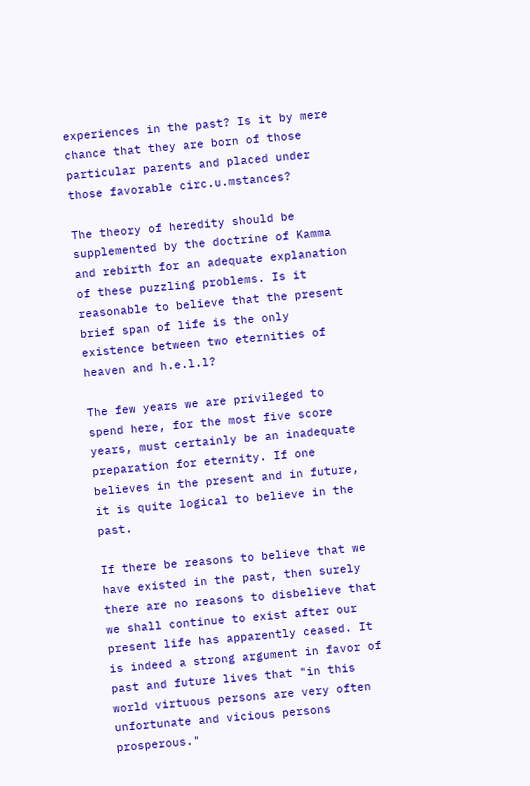experiences in the past? Is it by mere chance that they are born of those particular parents and placed under those favorable circ.u.mstances?

The theory of heredity should be supplemented by the doctrine of Kamma and rebirth for an adequate explanation of these puzzling problems. Is it reasonable to believe that the present brief span of life is the only existence between two eternities of heaven and h.e.l.l?

The few years we are privileged to spend here, for the most five score years, must certainly be an inadequate preparation for eternity. If one believes in the present and in future, it is quite logical to believe in the past.

If there be reasons to believe that we have existed in the past, then surely there are no reasons to disbelieve that we shall continue to exist after our present life has apparently ceased. It is indeed a strong argument in favor of past and future lives that "in this world virtuous persons are very often unfortunate and vicious persons prosperous."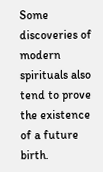Some discoveries of modern spirituals also tend to prove the existence of a future birth.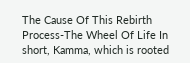The Cause Of This Rebirth Process-The Wheel Of Life In short, Kamma, which is rooted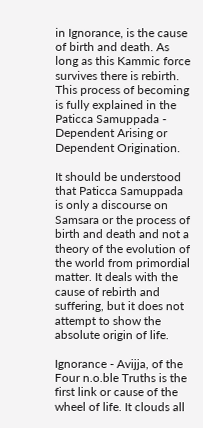in Ignorance, is the cause of birth and death. As long as this Kammic force survives there is rebirth. This process of becoming is fully explained in the Paticca Samuppada - Dependent Arising or Dependent Origination.

It should be understood that Paticca Samuppada is only a discourse on Samsara or the process of birth and death and not a theory of the evolution of the world from primordial matter. It deals with the cause of rebirth and suffering, but it does not attempt to show the absolute origin of life.

Ignorance - Avijja, of the Four n.o.ble Truths is the first link or cause of the wheel of life. It clouds all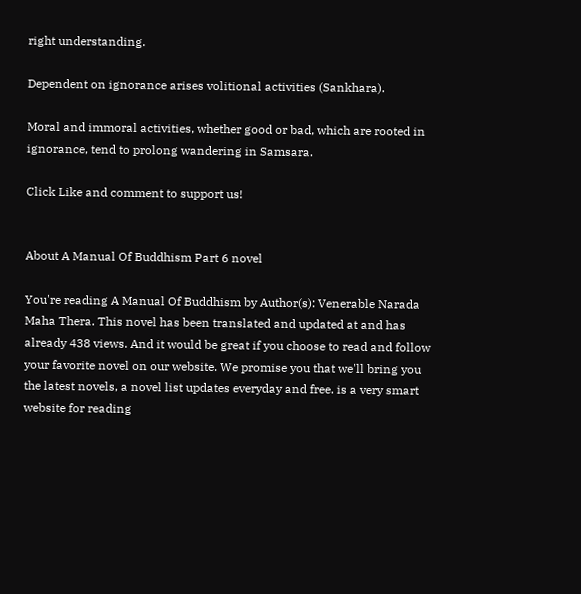right understanding.

Dependent on ignorance arises volitional activities (Sankhara).

Moral and immoral activities, whether good or bad, which are rooted in ignorance, tend to prolong wandering in Samsara.

Click Like and comment to support us!


About A Manual Of Buddhism Part 6 novel

You're reading A Manual Of Buddhism by Author(s): Venerable Narada Maha Thera. This novel has been translated and updated at and has already 438 views. And it would be great if you choose to read and follow your favorite novel on our website. We promise you that we'll bring you the latest novels, a novel list updates everyday and free. is a very smart website for reading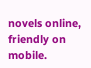novels online, friendly on mobile.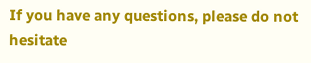If you have any questions, please do not hesitate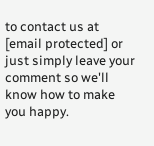to contact us at [email protected] or just simply leave your comment so we'll know how to make you happy.